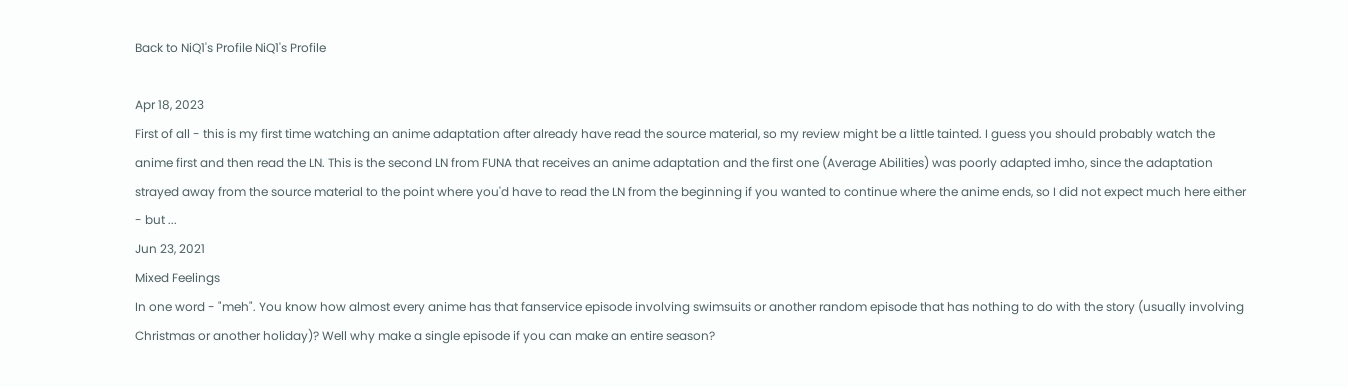Back to NiQ1's Profile NiQ1's Profile

Apr 18, 2023
First of all - this is my first time watching an anime adaptation after already have read the source material, so my review might be a little tainted. I guess you should probably watch the anime first and then read the LN. This is the second LN from FUNA that receives an anime adaptation and the first one (Average Abilities) was poorly adapted imho, since the adaptation strayed away from the source material to the point where you'd have to read the LN from the beginning if you wanted to continue where the anime ends, so I did not expect much here either - but ...
Jun 23, 2021
Mixed Feelings
In one word - "meh". You know how almost every anime has that fanservice episode involving swimsuits or another random episode that has nothing to do with the story (usually involving Christmas or another holiday)? Well why make a single episode if you can make an entire season?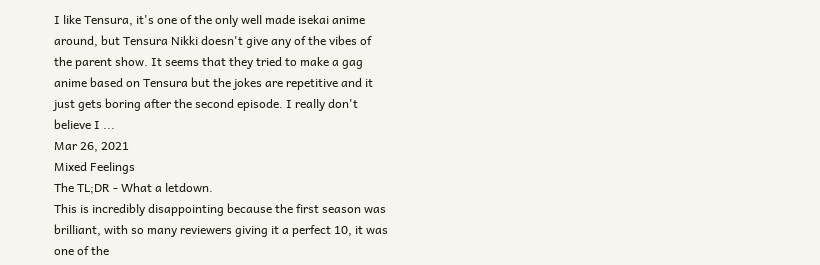I like Tensura, it's one of the only well made isekai anime around, but Tensura Nikki doesn't give any of the vibes of the parent show. It seems that they tried to make a gag anime based on Tensura but the jokes are repetitive and it just gets boring after the second episode. I really don't believe I ...
Mar 26, 2021
Mixed Feelings
The TL;DR - What a letdown.
This is incredibly disappointing because the first season was brilliant, with so many reviewers giving it a perfect 10, it was one of the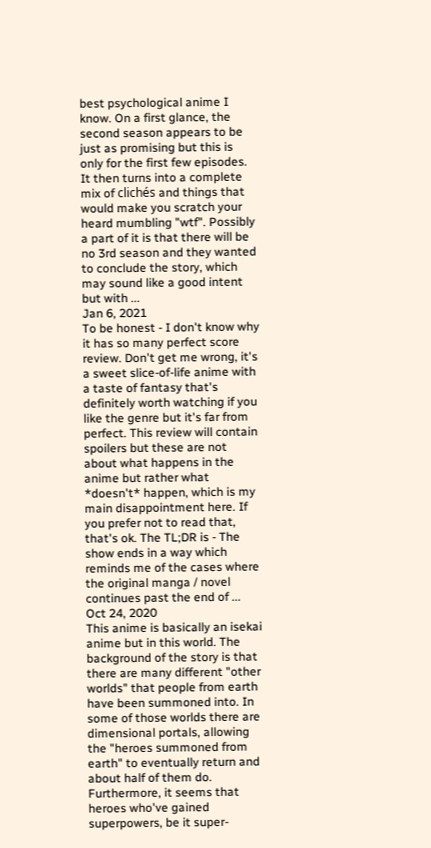best psychological anime I know. On a first glance, the second season appears to be just as promising but this is only for the first few episodes. It then turns into a complete mix of clichés and things that would make you scratch your heard mumbling "wtf". Possibly a part of it is that there will be no 3rd season and they wanted to conclude the story, which may sound like a good intent but with ...
Jan 6, 2021
To be honest - I don't know why it has so many perfect score review. Don't get me wrong, it's a sweet slice-of-life anime with a taste of fantasy that's definitely worth watching if you like the genre but it's far from perfect. This review will contain spoilers but these are not about what happens in the anime but rather what *doesn't* happen, which is my main disappointment here. If you prefer not to read that, that's ok. The TL;DR is - The show ends in a way which reminds me of the cases where the original manga / novel continues past the end of ...
Oct 24, 2020
This anime is basically an isekai anime but in this world. The background of the story is that there are many different "other worlds" that people from earth have been summoned into. In some of those worlds there are dimensional portals, allowing the "heroes summoned from earth" to eventually return and about half of them do. Furthermore, it seems that heroes who've gained superpowers, be it super-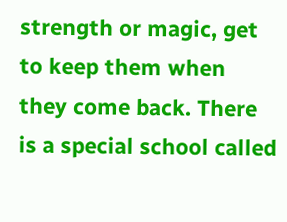strength or magic, get to keep them when they come back. There is a special school called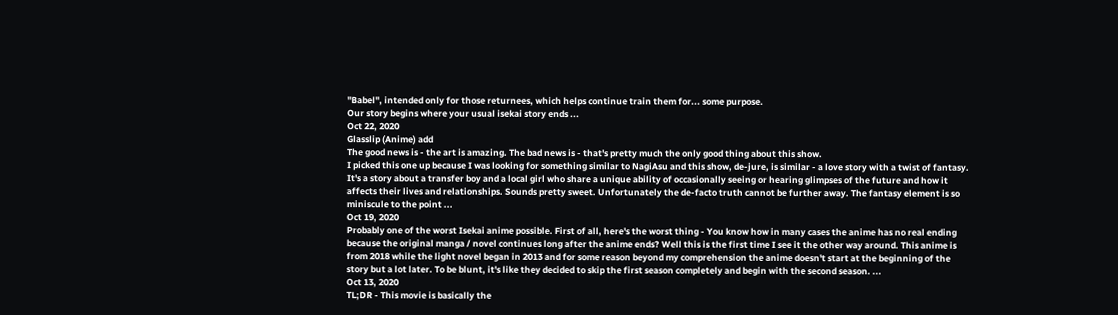"Babel", intended only for those returnees, which helps continue train them for... some purpose.
Our story begins where your usual isekai story ends ...
Oct 22, 2020
Glasslip (Anime) add
The good news is - the art is amazing. The bad news is - that's pretty much the only good thing about this show.
I picked this one up because I was looking for something similar to NagiAsu and this show, de-jure, is similar - a love story with a twist of fantasy. It's a story about a transfer boy and a local girl who share a unique ability of occasionally seeing or hearing glimpses of the future and how it affects their lives and relationships. Sounds pretty sweet. Unfortunately the de-facto truth cannot be further away. The fantasy element is so miniscule to the point ...
Oct 19, 2020
Probably one of the worst Isekai anime possible. First of all, here's the worst thing - You know how in many cases the anime has no real ending because the original manga / novel continues long after the anime ends? Well this is the first time I see it the other way around. This anime is from 2018 while the light novel began in 2013 and for some reason beyond my comprehension the anime doesn't start at the beginning of the story but a lot later. To be blunt, it's like they decided to skip the first season completely and begin with the second season. ...
Oct 13, 2020
TL;DR - This movie is basically the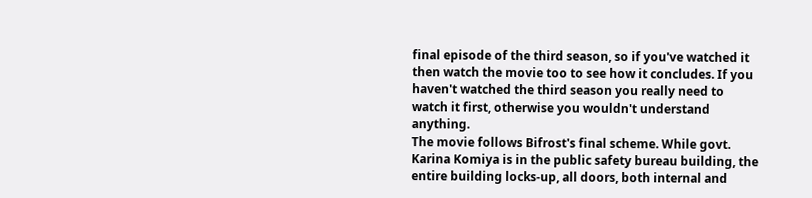final episode of the third season, so if you've watched it then watch the movie too to see how it concludes. If you haven't watched the third season you really need to watch it first, otherwise you wouldn't understand anything.
The movie follows Bifrost's final scheme. While govt. Karina Komiya is in the public safety bureau building, the entire building locks-up, all doors, both internal and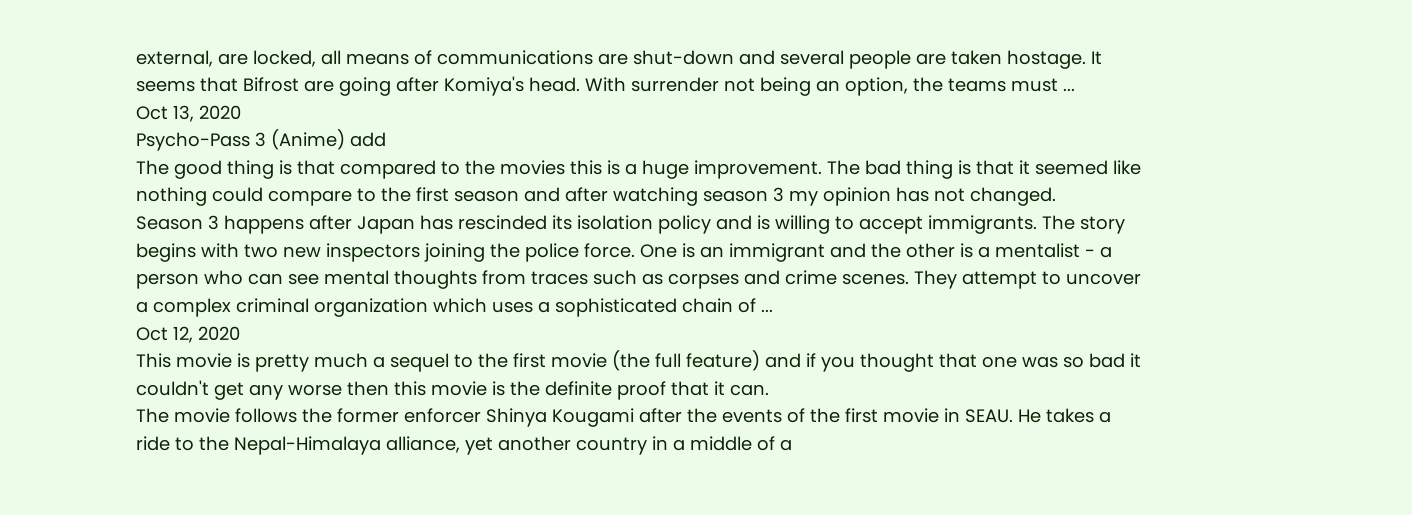external, are locked, all means of communications are shut-down and several people are taken hostage. It seems that Bifrost are going after Komiya's head. With surrender not being an option, the teams must ...
Oct 13, 2020
Psycho-Pass 3 (Anime) add
The good thing is that compared to the movies this is a huge improvement. The bad thing is that it seemed like nothing could compare to the first season and after watching season 3 my opinion has not changed.
Season 3 happens after Japan has rescinded its isolation policy and is willing to accept immigrants. The story begins with two new inspectors joining the police force. One is an immigrant and the other is a mentalist - a person who can see mental thoughts from traces such as corpses and crime scenes. They attempt to uncover a complex criminal organization which uses a sophisticated chain of ...
Oct 12, 2020
This movie is pretty much a sequel to the first movie (the full feature) and if you thought that one was so bad it couldn't get any worse then this movie is the definite proof that it can.
The movie follows the former enforcer Shinya Kougami after the events of the first movie in SEAU. He takes a ride to the Nepal-Himalaya alliance, yet another country in a middle of a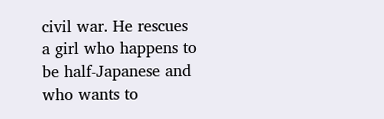civil war. He rescues a girl who happens to be half-Japanese and who wants to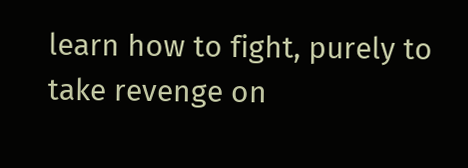learn how to fight, purely to take revenge on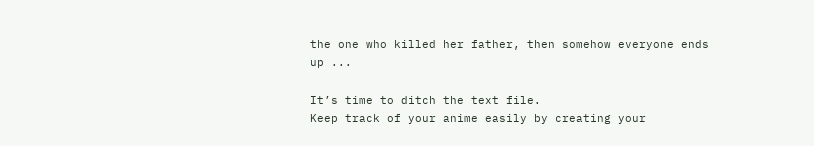the one who killed her father, then somehow everyone ends up ...

It’s time to ditch the text file.
Keep track of your anime easily by creating your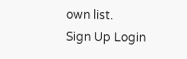own list.
Sign Up Login